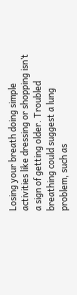Losing your breath doing simple activities like dressing or shopping isn’t a sign of getting older. Troubled breathing could suggest a lung problem, such as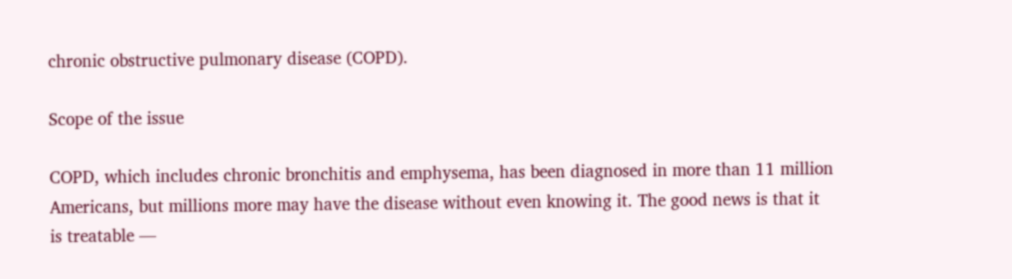chronic obstructive pulmonary disease (COPD).

Scope of the issue

COPD, which includes chronic bronchitis and emphysema, has been diagnosed in more than 11 million Americans, but millions more may have the disease without even knowing it. The good news is that it is treatable —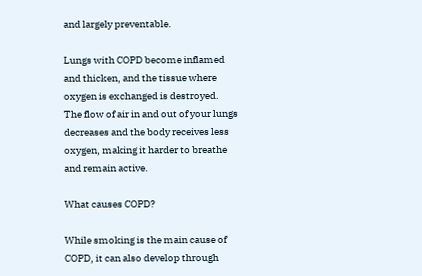and largely preventable.

Lungs with COPD become inflamed and thicken, and the tissue where oxygen is exchanged is destroyed. The flow of air in and out of your lungs decreases and the body receives less oxygen, making it harder to breathe and remain active.

What causes COPD?

While smoking is the main cause of COPD, it can also develop through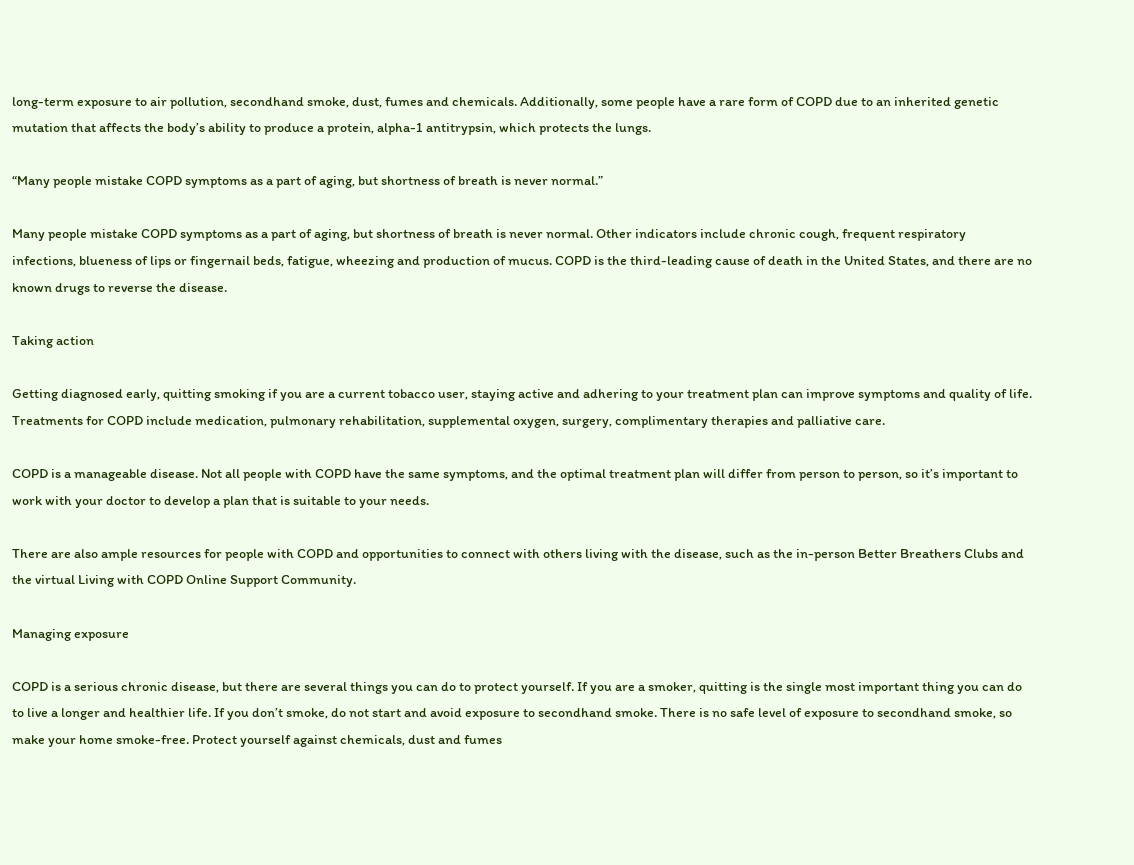long-term exposure to air pollution, secondhand smoke, dust, fumes and chemicals. Additionally, some people have a rare form of COPD due to an inherited genetic mutation that affects the body’s ability to produce a protein, alpha-1 antitrypsin, which protects the lungs.

“Many people mistake COPD symptoms as a part of aging, but shortness of breath is never normal.”

Many people mistake COPD symptoms as a part of aging, but shortness of breath is never normal. Other indicators include chronic cough, frequent respiratory infections, blueness of lips or fingernail beds, fatigue, wheezing and production of mucus. COPD is the third-leading cause of death in the United States, and there are no known drugs to reverse the disease.

Taking action

Getting diagnosed early, quitting smoking if you are a current tobacco user, staying active and adhering to your treatment plan can improve symptoms and quality of life. Treatments for COPD include medication, pulmonary rehabilitation, supplemental oxygen, surgery, complimentary therapies and palliative care.

COPD is a manageable disease. Not all people with COPD have the same symptoms, and the optimal treatment plan will differ from person to person, so it’s important to work with your doctor to develop a plan that is suitable to your needs.

There are also ample resources for people with COPD and opportunities to connect with others living with the disease, such as the in-person Better Breathers Clubs and the virtual Living with COPD Online Support Community.

Managing exposure

COPD is a serious chronic disease, but there are several things you can do to protect yourself. If you are a smoker, quitting is the single most important thing you can do to live a longer and healthier life. If you don’t smoke, do not start and avoid exposure to secondhand smoke. There is no safe level of exposure to secondhand smoke, so make your home smoke-free. Protect yourself against chemicals, dust and fumes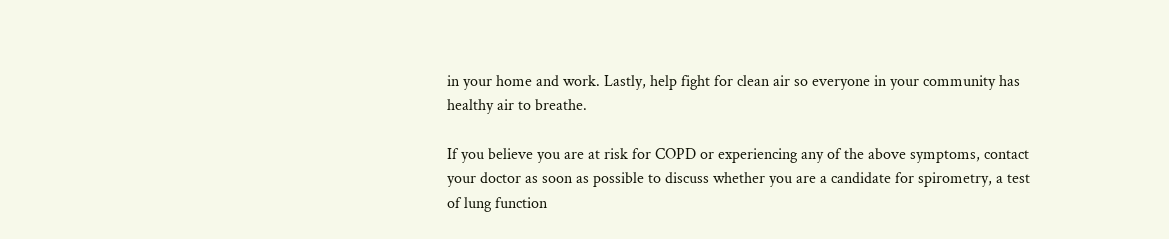in your home and work. Lastly, help fight for clean air so everyone in your community has healthy air to breathe.

If you believe you are at risk for COPD or experiencing any of the above symptoms, contact your doctor as soon as possible to discuss whether you are a candidate for spirometry, a test of lung function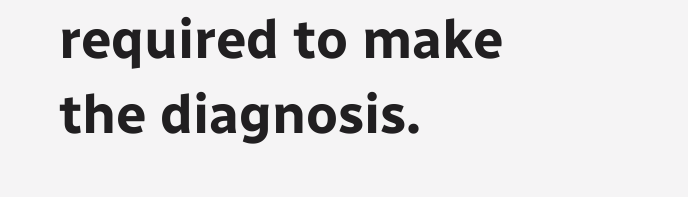required to make the diagnosis.